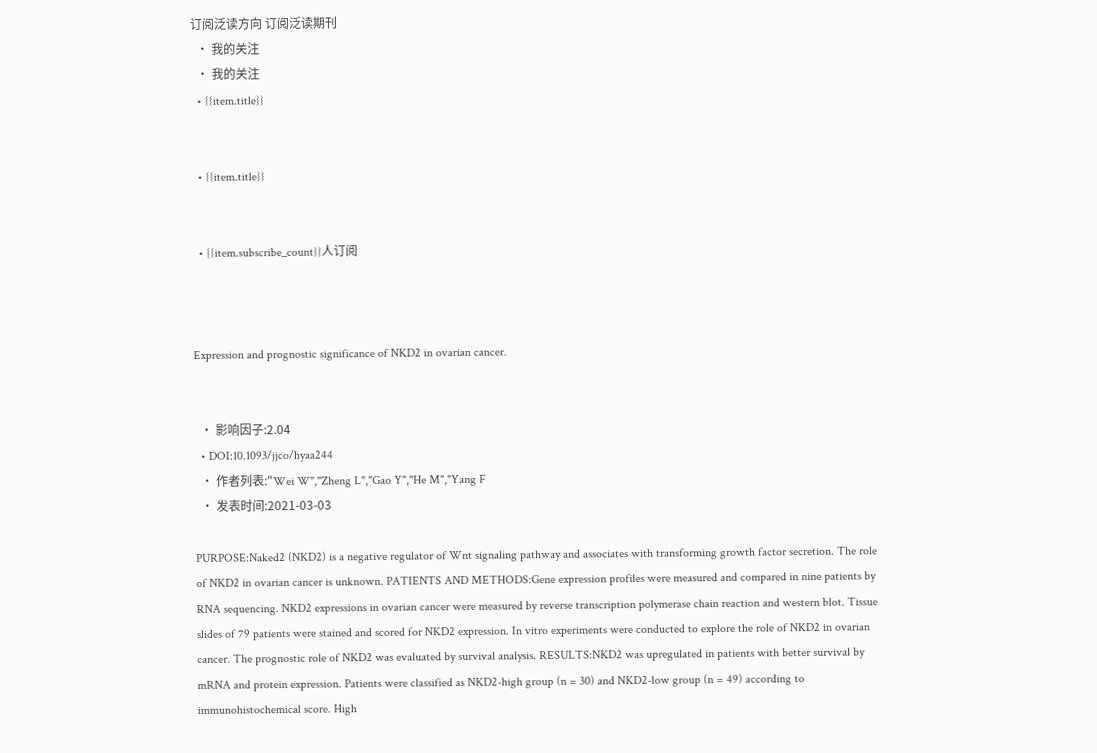订阅泛读方向 订阅泛读期刊
  • 我的关注
  • 我的关注
  • {{item.title}}


  • {{item.title}}


  • {{item.subscribe_count}}人订阅



Expression and prognostic significance of NKD2 in ovarian cancer.


  • 影响因子:2.04
  • DOI:10.1093/jjco/hyaa244
  • 作者列表:"Wei W","Zheng L","Gao Y","He M","Yang F
  • 发表时间:2021-03-03

PURPOSE:Naked2 (NKD2) is a negative regulator of Wnt signaling pathway and associates with transforming growth factor secretion. The role of NKD2 in ovarian cancer is unknown. PATIENTS AND METHODS:Gene expression profiles were measured and compared in nine patients by RNA sequencing. NKD2 expressions in ovarian cancer were measured by reverse transcription polymerase chain reaction and western blot. Tissue slides of 79 patients were stained and scored for NKD2 expression. In vitro experiments were conducted to explore the role of NKD2 in ovarian cancer. The prognostic role of NKD2 was evaluated by survival analysis. RESULTS:NKD2 was upregulated in patients with better survival by mRNA and protein expression. Patients were classified as NKD2-high group (n = 30) and NKD2-low group (n = 49) according to immunohistochemical score. High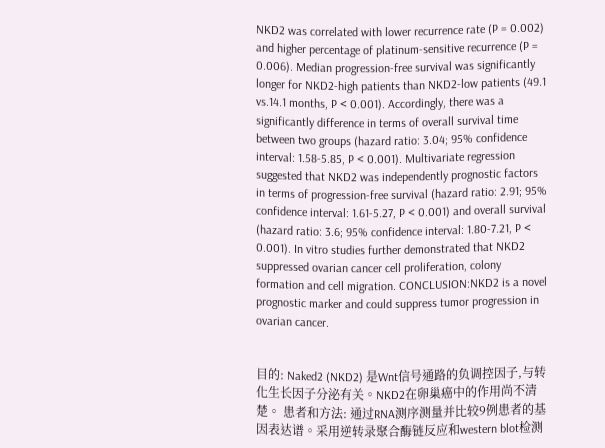NKD2 was correlated with lower recurrence rate (P = 0.002) and higher percentage of platinum-sensitive recurrence (P = 0.006). Median progression-free survival was significantly longer for NKD2-high patients than NKD2-low patients (49.1 vs.14.1 months, P < 0.001). Accordingly, there was a significantly difference in terms of overall survival time between two groups (hazard ratio: 3.04; 95% confidence interval: 1.58-5.85, P < 0.001). Multivariate regression suggested that NKD2 was independently prognostic factors in terms of progression-free survival (hazard ratio: 2.91; 95% confidence interval: 1.61-5.27, P < 0.001) and overall survival (hazard ratio: 3.6; 95% confidence interval: 1.80-7.21, P < 0.001). In vitro studies further demonstrated that NKD2 suppressed ovarian cancer cell proliferation, colony formation and cell migration. CONCLUSION:NKD2 is a novel prognostic marker and could suppress tumor progression in ovarian cancer.


目的: Naked2 (NKD2) 是Wnt信号通路的负调控因子,与转化生长因子分泌有关。NKD2在卵巢癌中的作用尚不清楚。 患者和方法: 通过RNA测序测量并比较9例患者的基因表达谱。采用逆转录聚合酶链反应和western blot检测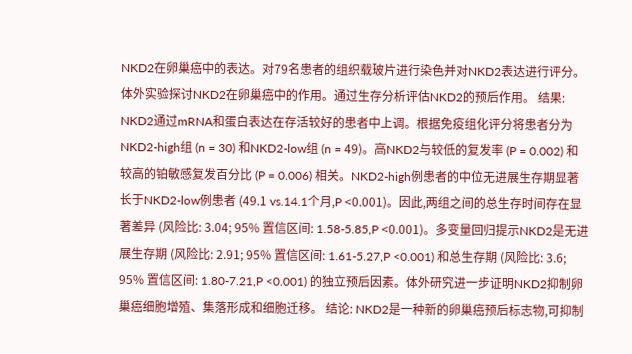NKD2在卵巢癌中的表达。对79名患者的组织载玻片进行染色并对NKD2表达进行评分。体外实验探讨NKD2在卵巢癌中的作用。通过生存分析评估NKD2的预后作用。 结果: NKD2通过mRNA和蛋白表达在存活较好的患者中上调。根据免疫组化评分将患者分为NKD2-high组 (n = 30) 和NKD2-low组 (n = 49)。高NKD2与较低的复发率 (P = 0.002) 和较高的铂敏感复发百分比 (P = 0.006) 相关。NKD2-high例患者的中位无进展生存期显著长于NKD2-low例患者 (49.1 vs.14.1个月,P <0.001)。因此,两组之间的总生存时间存在显著差异 (风险比: 3.04; 95% 置信区间: 1.58-5.85,P <0.001)。多变量回归提示NKD2是无进展生存期 (风险比: 2.91; 95% 置信区间: 1.61-5.27,P <0.001) 和总生存期 (风险比: 3.6; 95% 置信区间: 1.80-7.21,P <0.001) 的独立预后因素。体外研究进一步证明NKD2抑制卵巢癌细胞增殖、集落形成和细胞迁移。 结论: NKD2是一种新的卵巢癌预后标志物,可抑制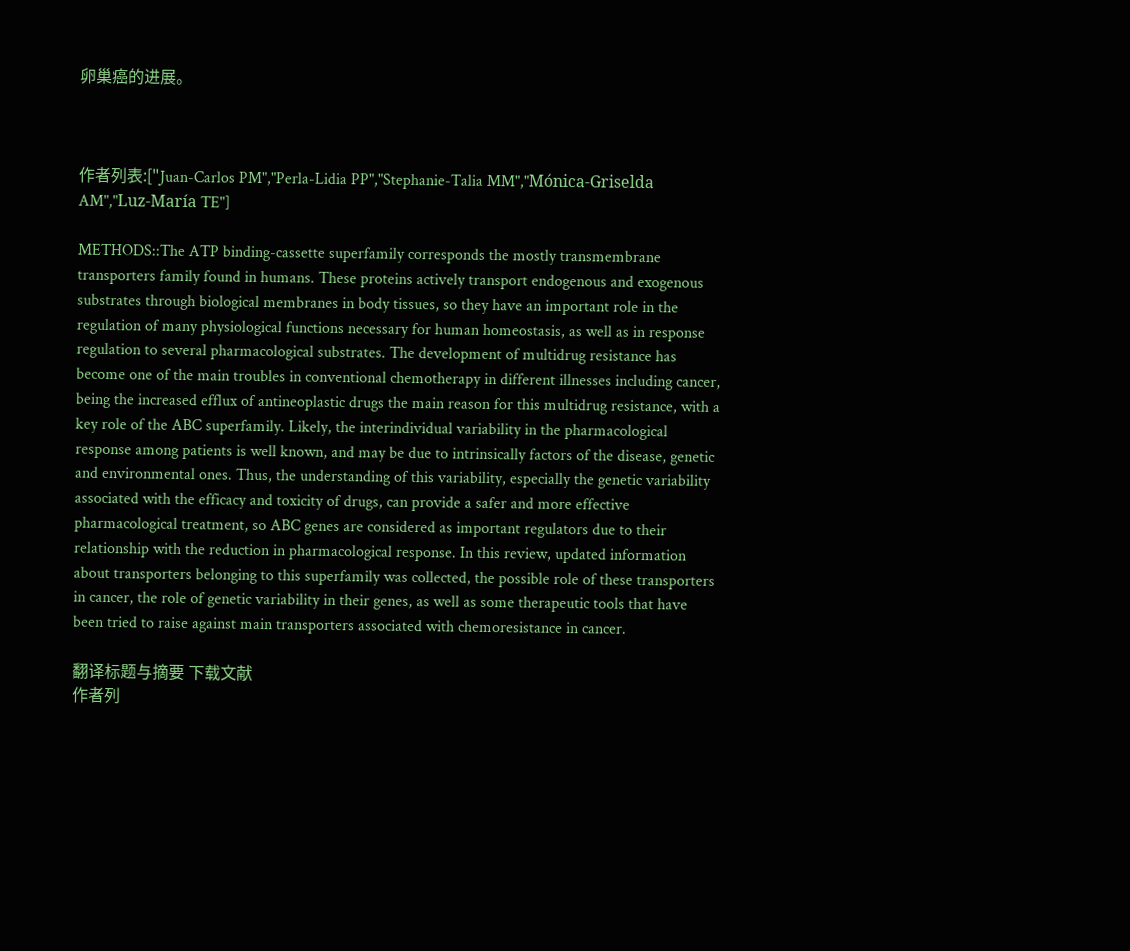卵巢癌的进展。



作者列表:["Juan-Carlos PM","Perla-Lidia PP","Stephanie-Talia MM","Mónica-Griselda AM","Luz-María TE"]

METHODS::The ATP binding-cassette superfamily corresponds the mostly transmembrane transporters family found in humans. These proteins actively transport endogenous and exogenous substrates through biological membranes in body tissues, so they have an important role in the regulation of many physiological functions necessary for human homeostasis, as well as in response regulation to several pharmacological substrates. The development of multidrug resistance has become one of the main troubles in conventional chemotherapy in different illnesses including cancer, being the increased efflux of antineoplastic drugs the main reason for this multidrug resistance, with a key role of the ABC superfamily. Likely, the interindividual variability in the pharmacological response among patients is well known, and may be due to intrinsically factors of the disease, genetic and environmental ones. Thus, the understanding of this variability, especially the genetic variability associated with the efficacy and toxicity of drugs, can provide a safer and more effective pharmacological treatment, so ABC genes are considered as important regulators due to their relationship with the reduction in pharmacological response. In this review, updated information about transporters belonging to this superfamily was collected, the possible role of these transporters in cancer, the role of genetic variability in their genes, as well as some therapeutic tools that have been tried to raise against main transporters associated with chemoresistance in cancer.

翻译标题与摘要 下载文献
作者列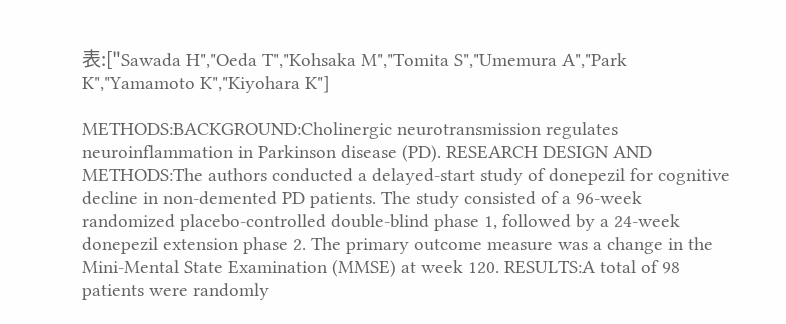表:["Sawada H","Oeda T","Kohsaka M","Tomita S","Umemura A","Park K","Yamamoto K","Kiyohara K"]

METHODS:BACKGROUND:Cholinergic neurotransmission regulates neuroinflammation in Parkinson disease (PD). RESEARCH DESIGN AND METHODS:The authors conducted a delayed-start study of donepezil for cognitive decline in non-demented PD patients. The study consisted of a 96-week randomized placebo-controlled double-blind phase 1, followed by a 24-week donepezil extension phase 2. The primary outcome measure was a change in the Mini-Mental State Examination (MMSE) at week 120. RESULTS:A total of 98 patients were randomly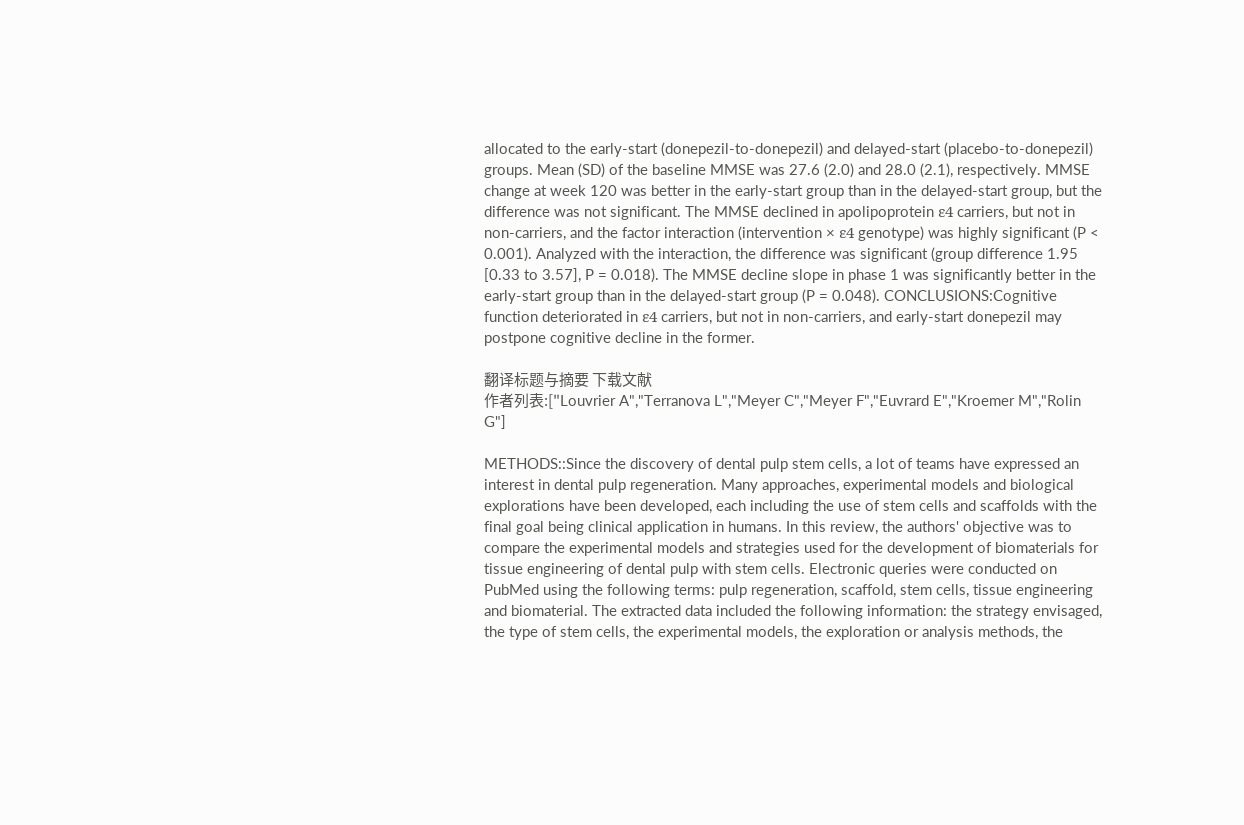allocated to the early-start (donepezil-to-donepezil) and delayed-start (placebo-to-donepezil) groups. Mean (SD) of the baseline MMSE was 27.6 (2.0) and 28.0 (2.1), respectively. MMSE change at week 120 was better in the early-start group than in the delayed-start group, but the difference was not significant. The MMSE declined in apolipoprotein ε4 carriers, but not in non-carriers, and the factor interaction (intervention × ε4 genotype) was highly significant (P < 0.001). Analyzed with the interaction, the difference was significant (group difference 1.95 [0.33 to 3.57], P = 0.018). The MMSE decline slope in phase 1 was significantly better in the early-start group than in the delayed-start group (P = 0.048). CONCLUSIONS:Cognitive function deteriorated in ε4 carriers, but not in non-carriers, and early-start donepezil may postpone cognitive decline in the former.

翻译标题与摘要 下载文献
作者列表:["Louvrier A","Terranova L","Meyer C","Meyer F","Euvrard E","Kroemer M","Rolin G"]

METHODS::Since the discovery of dental pulp stem cells, a lot of teams have expressed an interest in dental pulp regeneration. Many approaches, experimental models and biological explorations have been developed, each including the use of stem cells and scaffolds with the final goal being clinical application in humans. In this review, the authors' objective was to compare the experimental models and strategies used for the development of biomaterials for tissue engineering of dental pulp with stem cells. Electronic queries were conducted on PubMed using the following terms: pulp regeneration, scaffold, stem cells, tissue engineering and biomaterial. The extracted data included the following information: the strategy envisaged, the type of stem cells, the experimental models, the exploration or analysis methods, the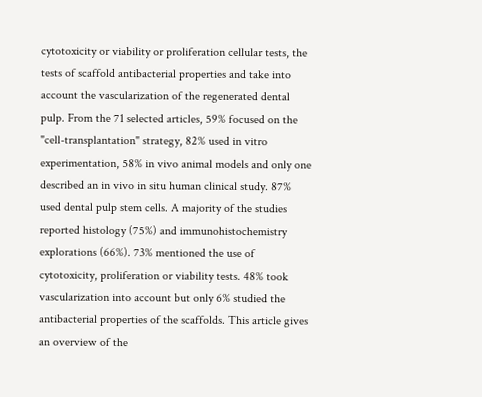cytotoxicity or viability or proliferation cellular tests, the tests of scaffold antibacterial properties and take into account the vascularization of the regenerated dental pulp. From the 71 selected articles, 59% focused on the "cell-transplantation" strategy, 82% used in vitro experimentation, 58% in vivo animal models and only one described an in vivo in situ human clinical study. 87% used dental pulp stem cells. A majority of the studies reported histology (75%) and immunohistochemistry explorations (66%). 73% mentioned the use of cytotoxicity, proliferation or viability tests. 48% took vascularization into account but only 6% studied the antibacterial properties of the scaffolds. This article gives an overview of the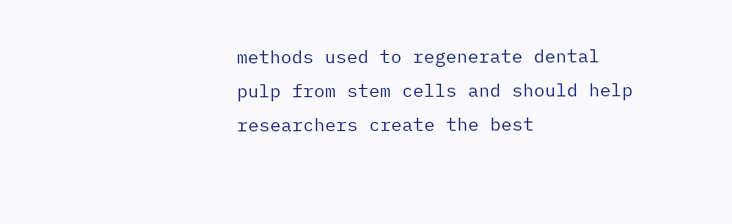methods used to regenerate dental pulp from stem cells and should help researchers create the best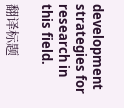development strategies for research in this field.

翻译标题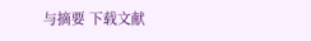与摘要 下载文献